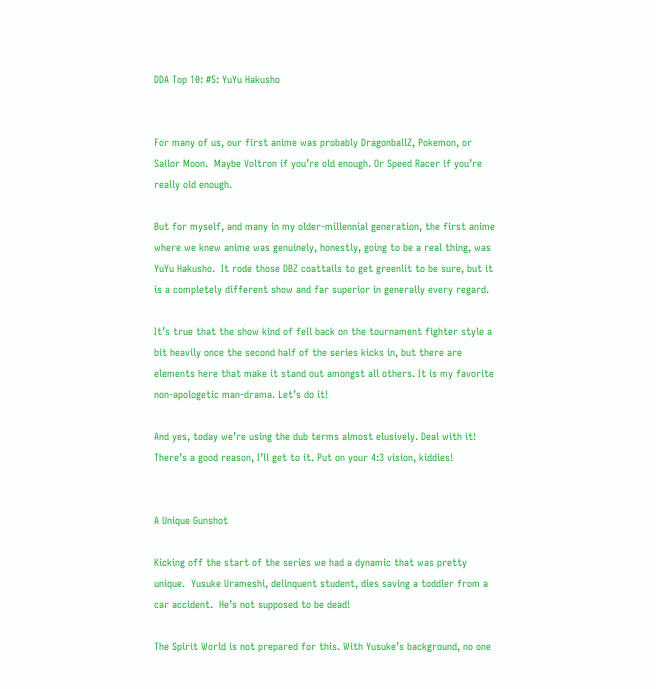DDA Top 10: #5: YuYu Hakusho


For many of us, our first anime was probably DragonballZ, Pokemon, or Sailor Moon.  Maybe Voltron if you’re old enough. Or Speed Racer if you’re really old enough.

But for myself, and many in my older-millennial generation, the first anime where we knew anime was genuinely, honestly, going to be a real thing, was YuYu Hakusho.  It rode those DBZ coattails to get greenlit to be sure, but it is a completely different show and far superior in generally every regard.

It’s true that the show kind of fell back on the tournament fighter style a bit heavily once the second half of the series kicks in, but there are elements here that make it stand out amongst all others. It is my favorite non-apologetic man-drama. Let’s do it!

And yes, today we’re using the dub terms almost elusively. Deal with it! There’s a good reason, I’ll get to it. Put on your 4:3 vision, kiddies!


A Unique Gunshot

Kicking off the start of the series we had a dynamic that was pretty unique.  Yusuke Urameshi, delinquent student, dies saving a toddler from a car accident.  He’s not supposed to be dead!

The Spirit World is not prepared for this. With Yusuke’s background, no one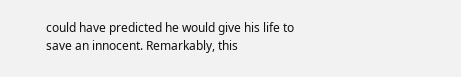could have predicted he would give his life to save an innocent. Remarkably, this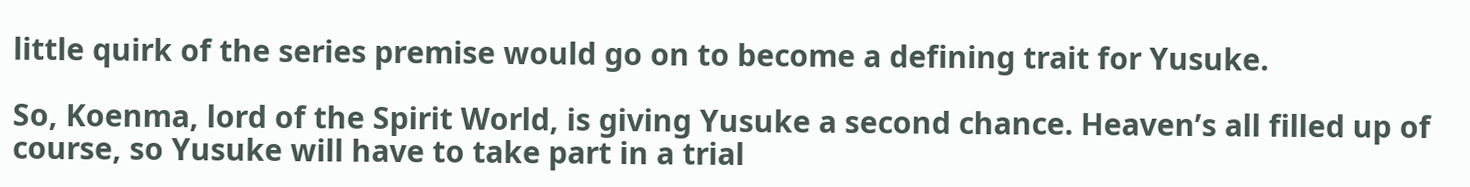little quirk of the series premise would go on to become a defining trait for Yusuke.

So, Koenma, lord of the Spirit World, is giving Yusuke a second chance. Heaven’s all filled up of course, so Yusuke will have to take part in a trial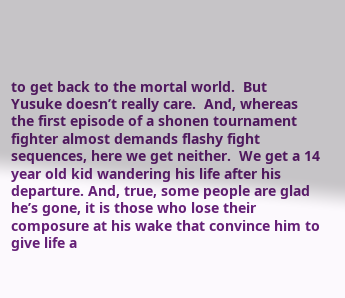to get back to the mortal world.  But Yusuke doesn’t really care.  And, whereas the first episode of a shonen tournament fighter almost demands flashy fight sequences, here we get neither.  We get a 14 year old kid wandering his life after his departure. And, true, some people are glad he’s gone, it is those who lose their composure at his wake that convince him to give life a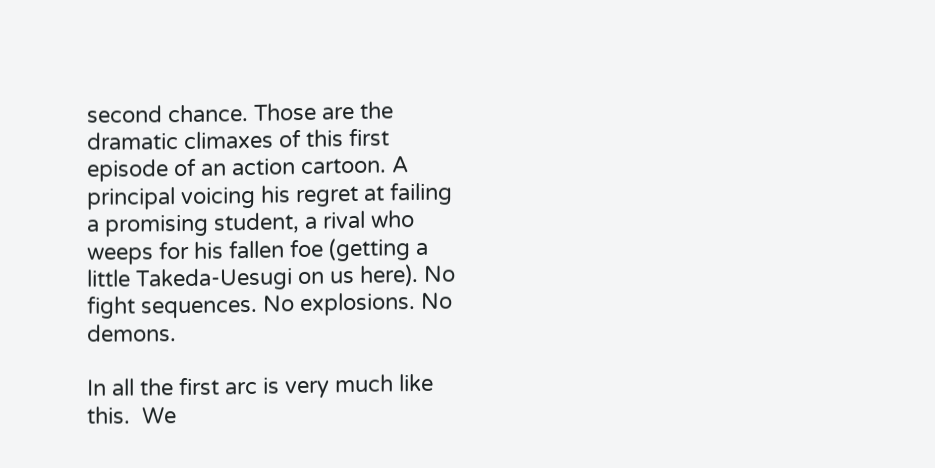second chance. Those are the dramatic climaxes of this first episode of an action cartoon. A principal voicing his regret at failing a promising student, a rival who weeps for his fallen foe (getting a little Takeda-Uesugi on us here). No fight sequences. No explosions. No demons.

In all the first arc is very much like this.  We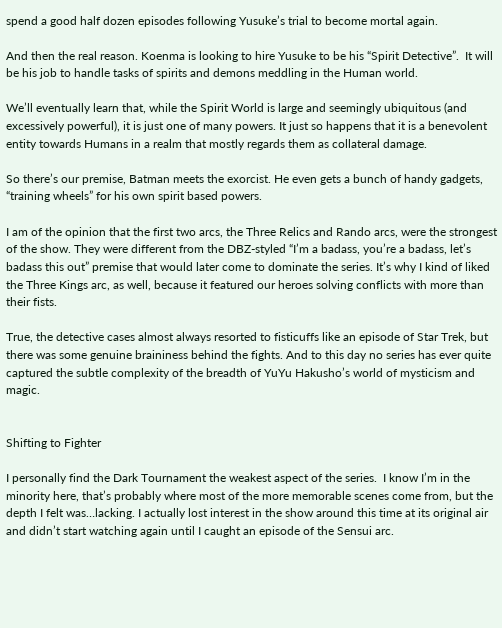spend a good half dozen episodes following Yusuke’s trial to become mortal again.

And then the real reason. Koenma is looking to hire Yusuke to be his “Spirit Detective”.  It will be his job to handle tasks of spirits and demons meddling in the Human world.

We’ll eventually learn that, while the Spirit World is large and seemingly ubiquitous (and excessively powerful), it is just one of many powers. It just so happens that it is a benevolent entity towards Humans in a realm that mostly regards them as collateral damage.

So there’s our premise, Batman meets the exorcist. He even gets a bunch of handy gadgets, “training wheels” for his own spirit based powers.

I am of the opinion that the first two arcs, the Three Relics and Rando arcs, were the strongest of the show. They were different from the DBZ-styled “I’m a badass, you’re a badass, let’s badass this out” premise that would later come to dominate the series. It’s why I kind of liked the Three Kings arc, as well, because it featured our heroes solving conflicts with more than their fists.

True, the detective cases almost always resorted to fisticuffs like an episode of Star Trek, but there was some genuine braininess behind the fights. And to this day no series has ever quite captured the subtle complexity of the breadth of YuYu Hakusho’s world of mysticism and magic.


Shifting to Fighter

I personally find the Dark Tournament the weakest aspect of the series.  I know I’m in the minority here, that’s probably where most of the more memorable scenes come from, but the depth I felt was…lacking. I actually lost interest in the show around this time at its original air and didn’t start watching again until I caught an episode of the Sensui arc.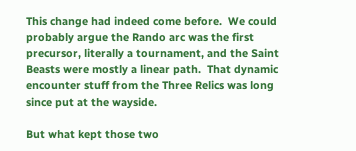This change had indeed come before.  We could probably argue the Rando arc was the first precursor, literally a tournament, and the Saint Beasts were mostly a linear path.  That dynamic encounter stuff from the Three Relics was long since put at the wayside.

But what kept those two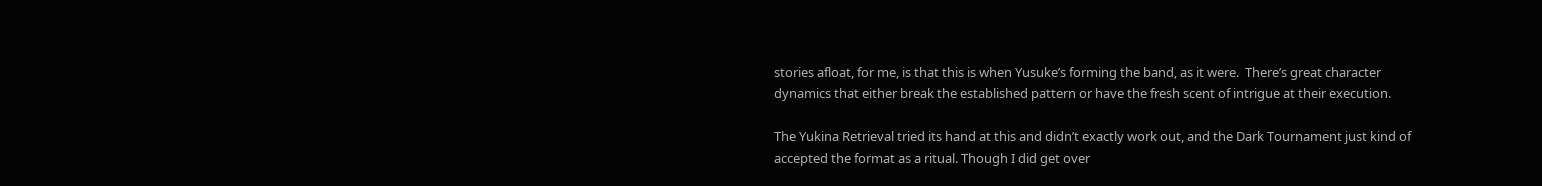stories afloat, for me, is that this is when Yusuke’s forming the band, as it were.  There’s great character dynamics that either break the established pattern or have the fresh scent of intrigue at their execution.

The Yukina Retrieval tried its hand at this and didn’t exactly work out, and the Dark Tournament just kind of accepted the format as a ritual. Though I did get over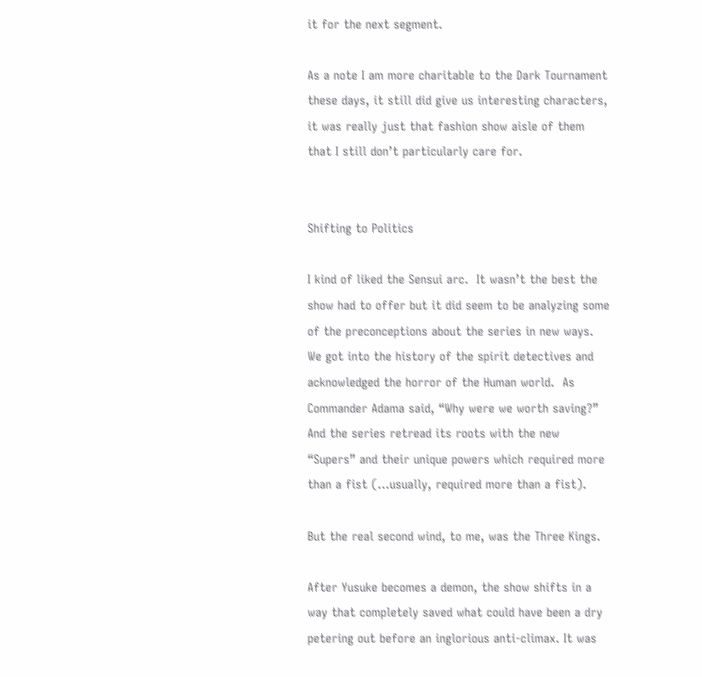it for the next segment.

As a note I am more charitable to the Dark Tournament these days, it still did give us interesting characters, it was really just that fashion show aisle of them that I still don’t particularly care for.


Shifting to Politics

I kind of liked the Sensui arc.  It wasn’t the best the show had to offer but it did seem to be analyzing some of the preconceptions about the series in new ways. We got into the history of the spirit detectives and acknowledged the horror of the Human world.  As Commander Adama said, “Why were we worth saving?” And the series retread its roots with the new “Supers” and their unique powers which required more than a fist (…usually, required more than a fist).

But the real second wind, to me, was the Three Kings.

After Yusuke becomes a demon, the show shifts in a way that completely saved what could have been a dry petering out before an inglorious anti-climax. It was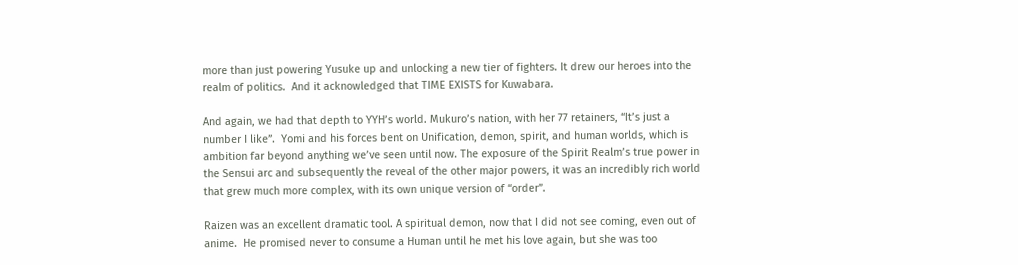more than just powering Yusuke up and unlocking a new tier of fighters. It drew our heroes into the realm of politics.  And it acknowledged that TIME EXISTS for Kuwabara.

And again, we had that depth to YYH’s world. Mukuro’s nation, with her 77 retainers, “It’s just a number I like”.  Yomi and his forces bent on Unification, demon, spirit, and human worlds, which is ambition far beyond anything we’ve seen until now. The exposure of the Spirit Realm’s true power in the Sensui arc and subsequently the reveal of the other major powers, it was an incredibly rich world that grew much more complex, with its own unique version of “order”.

Raizen was an excellent dramatic tool. A spiritual demon, now that I did not see coming, even out of anime.  He promised never to consume a Human until he met his love again, but she was too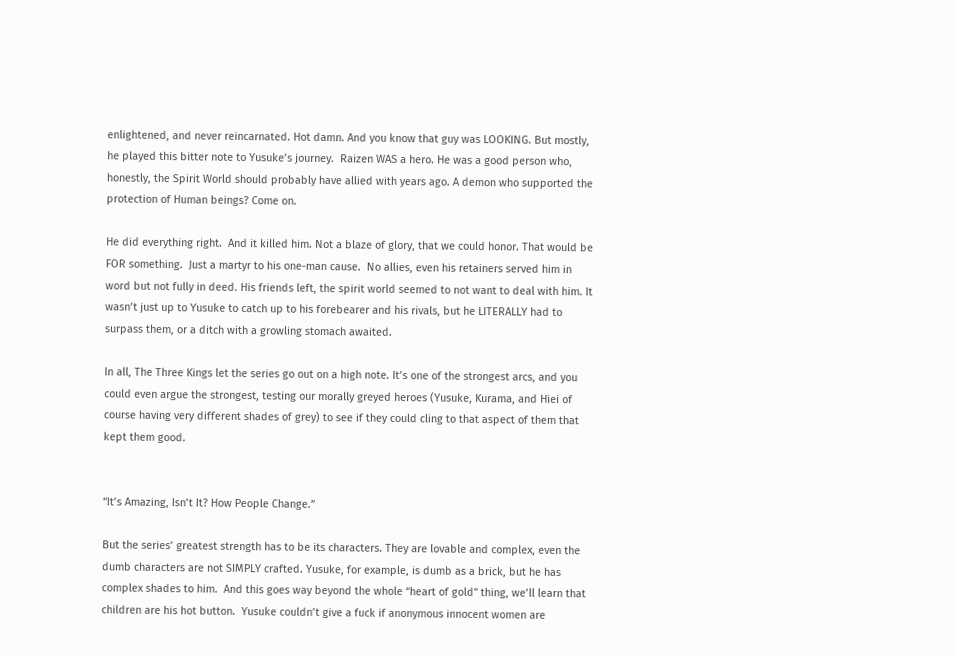enlightened, and never reincarnated. Hot damn. And you know that guy was LOOKING. But mostly, he played this bitter note to Yusuke’s journey.  Raizen WAS a hero. He was a good person who, honestly, the Spirit World should probably have allied with years ago. A demon who supported the protection of Human beings? Come on.

He did everything right.  And it killed him. Not a blaze of glory, that we could honor. That would be FOR something.  Just a martyr to his one-man cause.  No allies, even his retainers served him in word but not fully in deed. His friends left, the spirit world seemed to not want to deal with him. It wasn’t just up to Yusuke to catch up to his forebearer and his rivals, but he LITERALLY had to surpass them, or a ditch with a growling stomach awaited.

In all, The Three Kings let the series go out on a high note. It’s one of the strongest arcs, and you could even argue the strongest, testing our morally greyed heroes (Yusuke, Kurama, and Hiei of course having very different shades of grey) to see if they could cling to that aspect of them that kept them good.


“It’s Amazing, Isn’t It? How People Change.”

But the series’ greatest strength has to be its characters. They are lovable and complex, even the dumb characters are not SIMPLY crafted. Yusuke, for example, is dumb as a brick, but he has complex shades to him.  And this goes way beyond the whole “heart of gold” thing, we’ll learn that children are his hot button.  Yusuke couldn’t give a fuck if anonymous innocent women are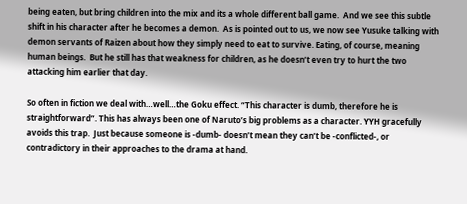being eaten, but bring children into the mix and its a whole different ball game.  And we see this subtle shift in his character after he becomes a demon.  As is pointed out to us, we now see Yusuke talking with demon servants of Raizen about how they simply need to eat to survive. Eating, of course, meaning human beings.  But he still has that weakness for children, as he doesn’t even try to hurt the two attacking him earlier that day.

So often in fiction we deal with…well…the Goku effect. “This character is dumb, therefore he is straightforward”. This has always been one of Naruto’s big problems as a character. YYH gracefully avoids this trap.  Just because someone is -dumb- doesn’t mean they can’t be -conflicted-, or contradictory in their approaches to the drama at hand.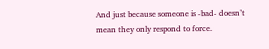And just because someone is -bad- doesn’t mean they only respond to force.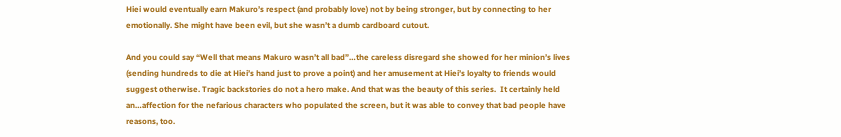Hiei would eventually earn Makuro’s respect (and probably love) not by being stronger, but by connecting to her emotionally. She might have been evil, but she wasn’t a dumb cardboard cutout.

And you could say “Well that means Makuro wasn’t all bad”…the careless disregard she showed for her minion’s lives (sending hundreds to die at Hiei’s hand just to prove a point) and her amusement at Hiei’s loyalty to friends would suggest otherwise. Tragic backstories do not a hero make. And that was the beauty of this series.  It certainly held an…affection for the nefarious characters who populated the screen, but it was able to convey that bad people have reasons, too.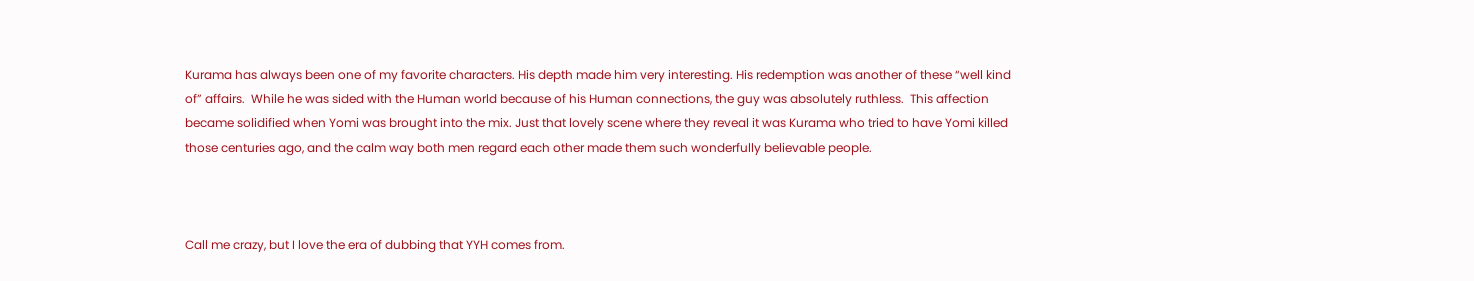Kurama has always been one of my favorite characters. His depth made him very interesting. His redemption was another of these “well kind of” affairs.  While he was sided with the Human world because of his Human connections, the guy was absolutely ruthless.  This affection became solidified when Yomi was brought into the mix. Just that lovely scene where they reveal it was Kurama who tried to have Yomi killed those centuries ago, and the calm way both men regard each other made them such wonderfully believable people.



Call me crazy, but I love the era of dubbing that YYH comes from.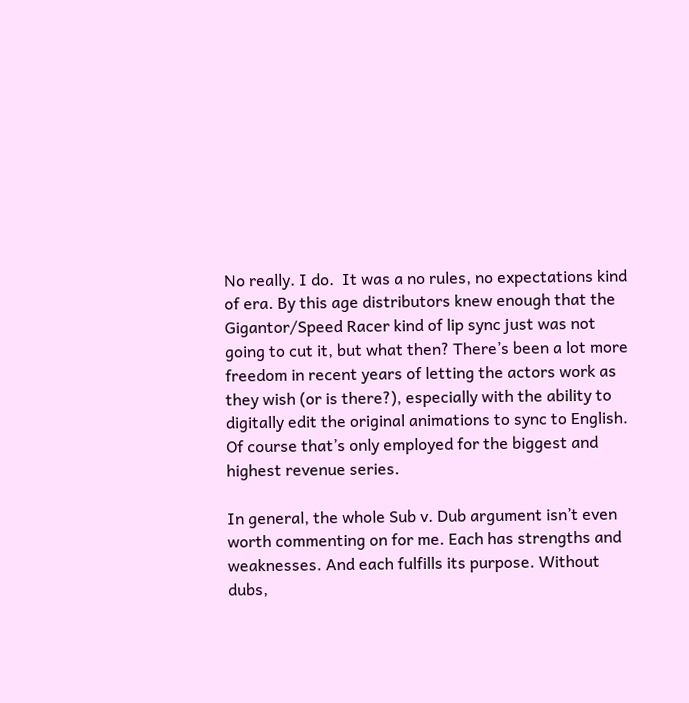No really. I do.  It was a no rules, no expectations kind of era. By this age distributors knew enough that the Gigantor/Speed Racer kind of lip sync just was not going to cut it, but what then? There’s been a lot more freedom in recent years of letting the actors work as they wish (or is there?), especially with the ability to digitally edit the original animations to sync to English. Of course that’s only employed for the biggest and highest revenue series.

In general, the whole Sub v. Dub argument isn’t even worth commenting on for me. Each has strengths and weaknesses. And each fulfills its purpose. Without dubs,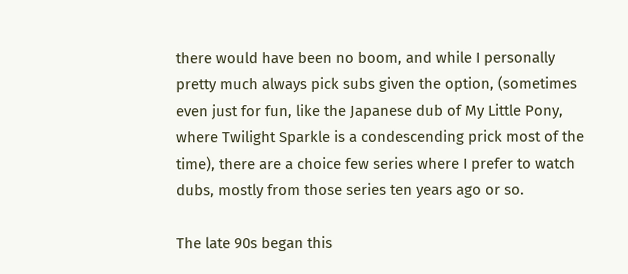there would have been no boom, and while I personally pretty much always pick subs given the option, (sometimes even just for fun, like the Japanese dub of My Little Pony, where Twilight Sparkle is a condescending prick most of the time), there are a choice few series where I prefer to watch dubs, mostly from those series ten years ago or so.

The late 90s began this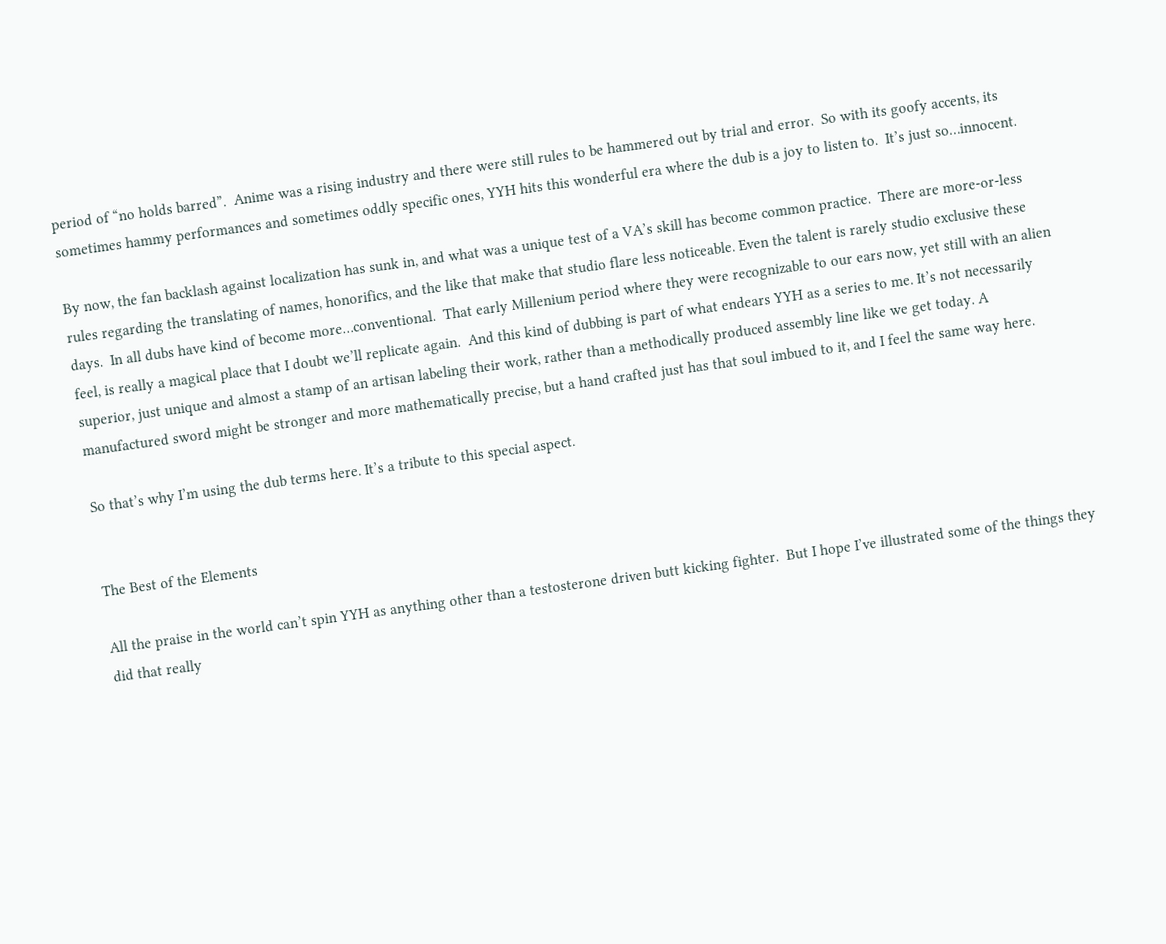period of “no holds barred”.  Anime was a rising industry and there were still rules to be hammered out by trial and error.  So with its goofy accents, its sometimes hammy performances and sometimes oddly specific ones, YYH hits this wonderful era where the dub is a joy to listen to.  It’s just so…innocent.

By now, the fan backlash against localization has sunk in, and what was a unique test of a VA’s skill has become common practice.  There are more-or-less rules regarding the translating of names, honorifics, and the like that make that studio flare less noticeable. Even the talent is rarely studio exclusive these days.  In all dubs have kind of become more…conventional.  That early Millenium period where they were recognizable to our ears now, yet still with an alien feel, is really a magical place that I doubt we’ll replicate again.  And this kind of dubbing is part of what endears YYH as a series to me. It’s not necessarily superior, just unique and almost a stamp of an artisan labeling their work, rather than a methodically produced assembly line like we get today. A manufactured sword might be stronger and more mathematically precise, but a hand crafted just has that soul imbued to it, and I feel the same way here.

So that’s why I’m using the dub terms here. It’s a tribute to this special aspect.


The Best of the Elements

All the praise in the world can’t spin YYH as anything other than a testosterone driven butt kicking fighter.  But I hope I’ve illustrated some of the things they did that really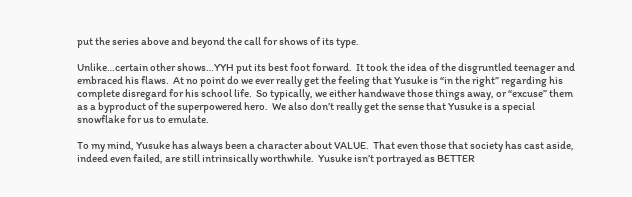put the series above and beyond the call for shows of its type.

Unlike…certain other shows…YYH put its best foot forward.  It took the idea of the disgruntled teenager and embraced his flaws.  At no point do we ever really get the feeling that Yusuke is “in the right” regarding his complete disregard for his school life.  So typically, we either handwave those things away, or “excuse” them as a byproduct of the superpowered hero.  We also don’t really get the sense that Yusuke is a special snowflake for us to emulate.

To my mind, Yusuke has always been a character about VALUE.  That even those that society has cast aside, indeed even failed, are still intrinsically worthwhile.  Yusuke isn’t portrayed as BETTER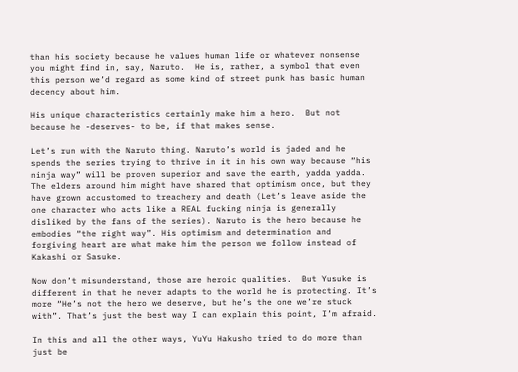than his society because he values human life or whatever nonsense you might find in, say, Naruto.  He is, rather, a symbol that even this person we’d regard as some kind of street punk has basic human decency about him.

His unique characteristics certainly make him a hero.  But not because he -deserves- to be, if that makes sense.

Let’s run with the Naruto thing. Naruto’s world is jaded and he spends the series trying to thrive in it in his own way because “his ninja way” will be proven superior and save the earth, yadda yadda. The elders around him might have shared that optimism once, but they have grown accustomed to treachery and death (Let’s leave aside the one character who acts like a REAL fucking ninja is generally disliked by the fans of the series). Naruto is the hero because he embodies “the right way”. His optimism and determination and forgiving heart are what make him the person we follow instead of Kakashi or Sasuke.

Now don’t misunderstand, those are heroic qualities.  But Yusuke is different in that he never adapts to the world he is protecting. It’s more “He’s not the hero we deserve, but he’s the one we’re stuck with”. That’s just the best way I can explain this point, I’m afraid.

In this and all the other ways, YuYu Hakusho tried to do more than just be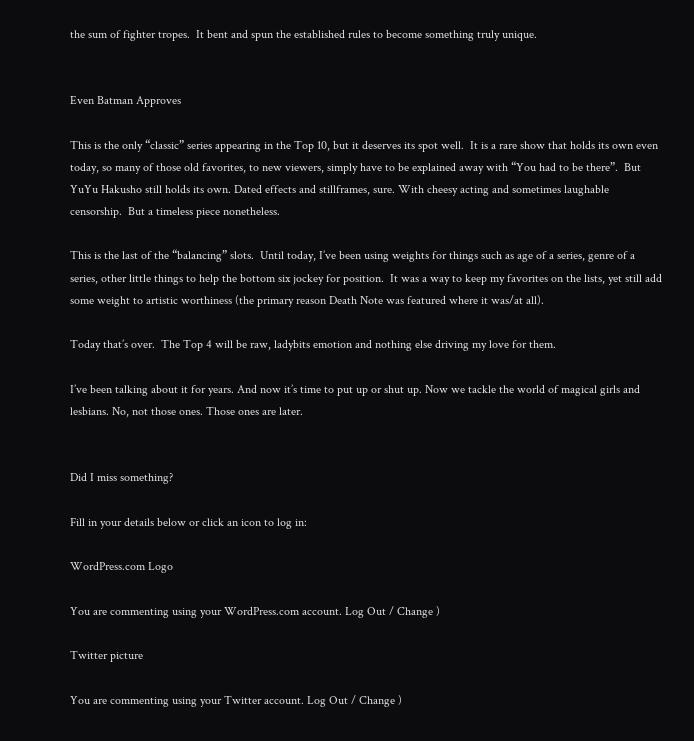the sum of fighter tropes.  It bent and spun the established rules to become something truly unique.


Even Batman Approves

This is the only “classic” series appearing in the Top 10, but it deserves its spot well.  It is a rare show that holds its own even today, so many of those old favorites, to new viewers, simply have to be explained away with “You had to be there”.  But YuYu Hakusho still holds its own. Dated effects and stillframes, sure. With cheesy acting and sometimes laughable censorship.  But a timeless piece nonetheless.

This is the last of the “balancing” slots.  Until today, I’ve been using weights for things such as age of a series, genre of a series, other little things to help the bottom six jockey for position.  It was a way to keep my favorites on the lists, yet still add some weight to artistic worthiness (the primary reason Death Note was featured where it was/at all).

Today that’s over.  The Top 4 will be raw, ladybits emotion and nothing else driving my love for them.

I’ve been talking about it for years. And now it’s time to put up or shut up. Now we tackle the world of magical girls and lesbians. No, not those ones. Those ones are later.


Did I miss something?

Fill in your details below or click an icon to log in:

WordPress.com Logo

You are commenting using your WordPress.com account. Log Out / Change )

Twitter picture

You are commenting using your Twitter account. Log Out / Change )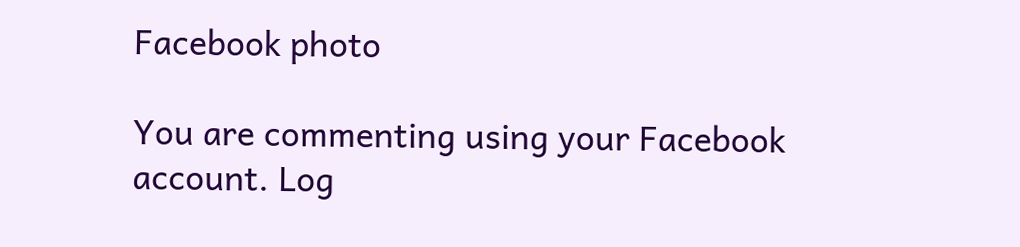Facebook photo

You are commenting using your Facebook account. Log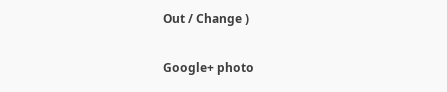Out / Change )

Google+ photo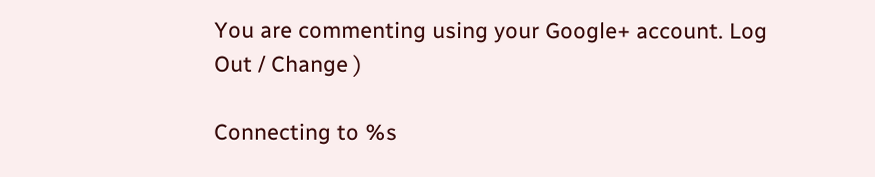You are commenting using your Google+ account. Log Out / Change )

Connecting to %s